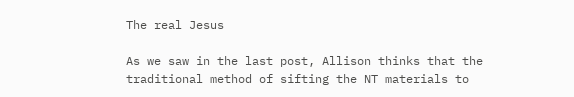The real Jesus

As we saw in the last post, Allison thinks that the traditional method of sifting the NT materials to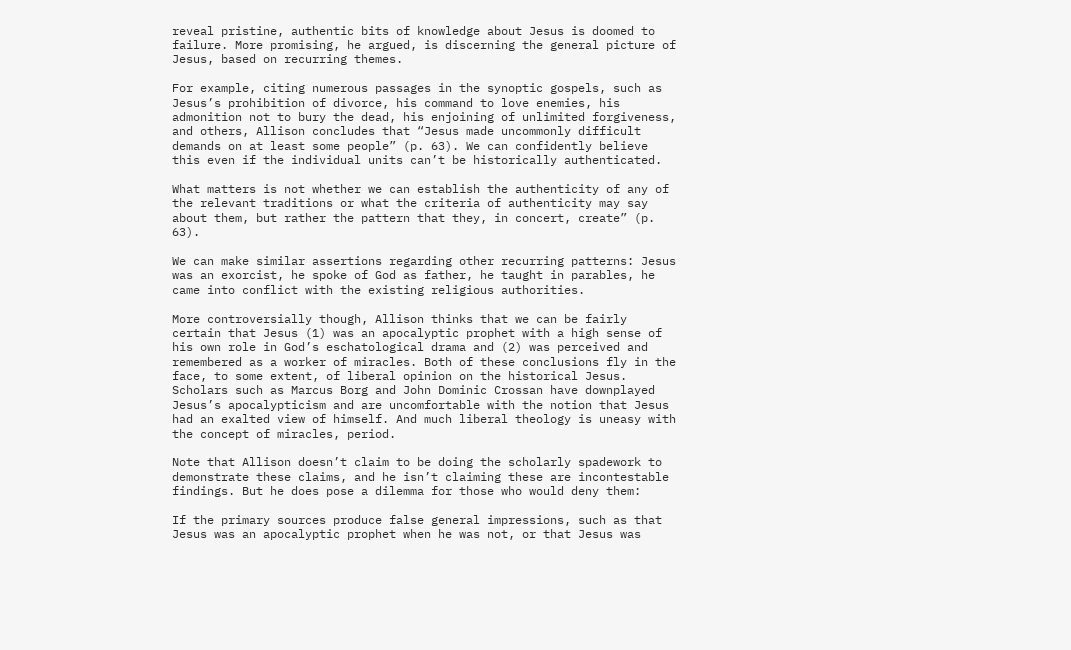reveal pristine, authentic bits of knowledge about Jesus is doomed to failure. More promising, he argued, is discerning the general picture of Jesus, based on recurring themes.

For example, citing numerous passages in the synoptic gospels, such as Jesus’s prohibition of divorce, his command to love enemies, his admonition not to bury the dead, his enjoining of unlimited forgiveness, and others, Allison concludes that “Jesus made uncommonly difficult demands on at least some people” (p. 63). We can confidently believe this even if the individual units can’t be historically authenticated.

What matters is not whether we can establish the authenticity of any of the relevant traditions or what the criteria of authenticity may say about them, but rather the pattern that they, in concert, create” (p. 63).

We can make similar assertions regarding other recurring patterns: Jesus was an exorcist, he spoke of God as father, he taught in parables, he came into conflict with the existing religious authorities.

More controversially though, Allison thinks that we can be fairly certain that Jesus (1) was an apocalyptic prophet with a high sense of his own role in God’s eschatological drama and (2) was perceived and remembered as a worker of miracles. Both of these conclusions fly in the face, to some extent, of liberal opinion on the historical Jesus. Scholars such as Marcus Borg and John Dominic Crossan have downplayed Jesus’s apocalypticism and are uncomfortable with the notion that Jesus had an exalted view of himself. And much liberal theology is uneasy with the concept of miracles, period.

Note that Allison doesn’t claim to be doing the scholarly spadework to demonstrate these claims, and he isn’t claiming these are incontestable findings. But he does pose a dilemma for those who would deny them:

If the primary sources produce false general impressions, such as that Jesus was an apocalyptic prophet when he was not, or that Jesus was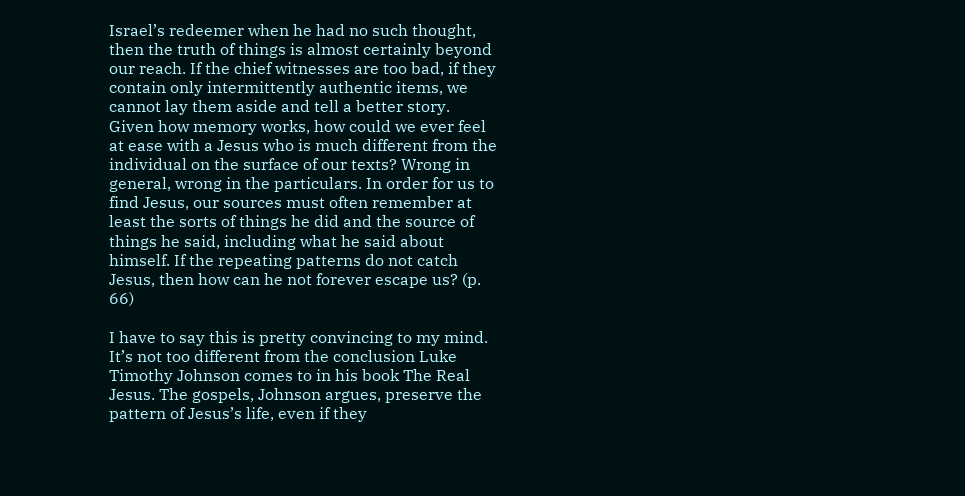Israel’s redeemer when he had no such thought, then the truth of things is almost certainly beyond our reach. If the chief witnesses are too bad, if they contain only intermittently authentic items, we cannot lay them aside and tell a better story. Given how memory works, how could we ever feel at ease with a Jesus who is much different from the individual on the surface of our texts? Wrong in general, wrong in the particulars. In order for us to find Jesus, our sources must often remember at least the sorts of things he did and the source of things he said, including what he said about himself. If the repeating patterns do not catch Jesus, then how can he not forever escape us? (p. 66)

I have to say this is pretty convincing to my mind. It’s not too different from the conclusion Luke Timothy Johnson comes to in his book The Real Jesus. The gospels, Johnson argues, preserve the pattern of Jesus’s life, even if they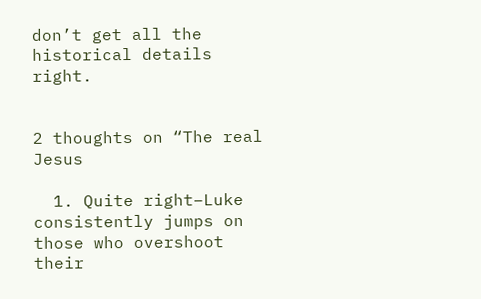don’t get all the historical details right.


2 thoughts on “The real Jesus

  1. Quite right–Luke consistently jumps on those who overshoot their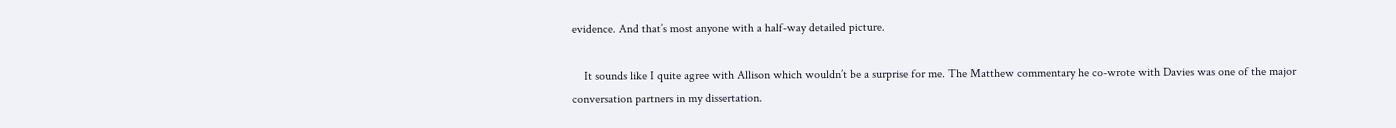evidence. And that’s most anyone with a half-way detailed picture.

    It sounds like I quite agree with Allison which wouldn’t be a surprise for me. The Matthew commentary he co-wrote with Davies was one of the major conversation partners in my dissertation.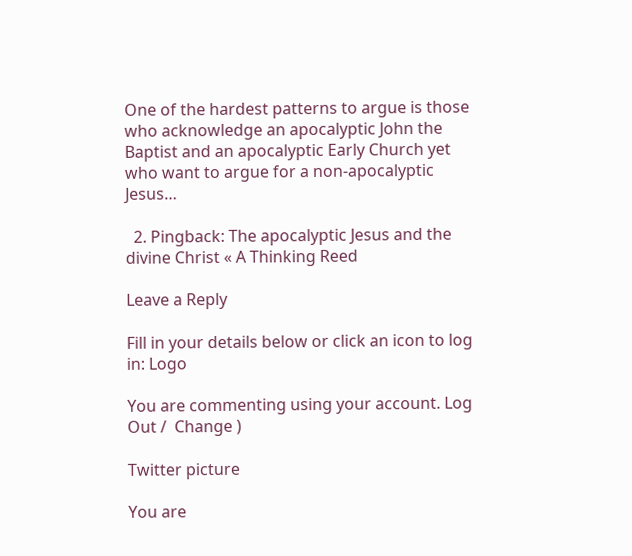One of the hardest patterns to argue is those who acknowledge an apocalyptic John the Baptist and an apocalyptic Early Church yet who want to argue for a non-apocalyptic Jesus…

  2. Pingback: The apocalyptic Jesus and the divine Christ « A Thinking Reed

Leave a Reply

Fill in your details below or click an icon to log in: Logo

You are commenting using your account. Log Out /  Change )

Twitter picture

You are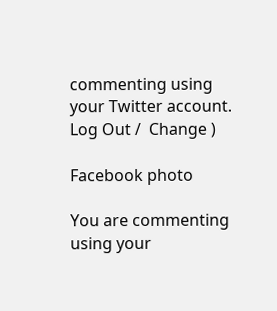commenting using your Twitter account. Log Out /  Change )

Facebook photo

You are commenting using your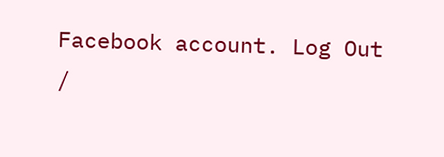Facebook account. Log Out /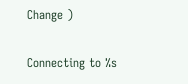Change )

Connecting to %s